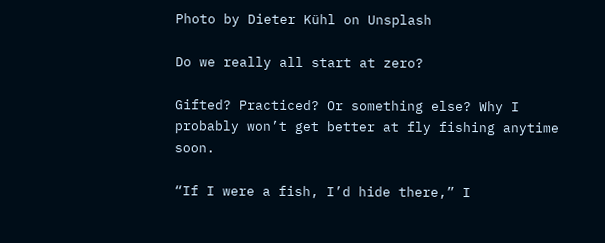Photo by Dieter Kühl on Unsplash

Do we really all start at zero?

Gifted? Practiced? Or something else? Why I probably won’t get better at fly fishing anytime soon.

“If I were a fish, I’d hide there,” I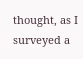thought, as I surveyed a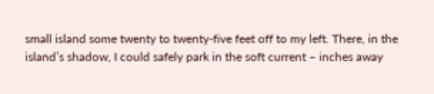small island some twenty to twenty-five feet off to my left. There, in the island’s shadow, I could safely park in the soft current – inches away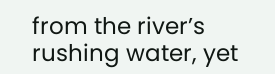from the river’s rushing water, yet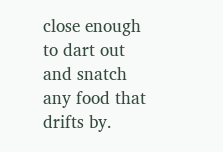close enough to dart out and snatch any food that drifts by.